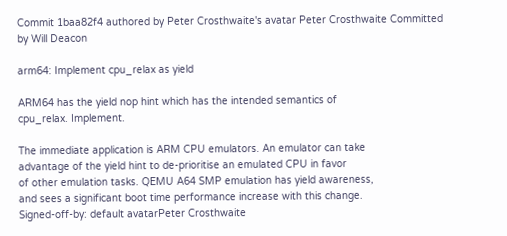Commit 1baa82f4 authored by Peter Crosthwaite's avatar Peter Crosthwaite Committed by Will Deacon

arm64: Implement cpu_relax as yield

ARM64 has the yield nop hint which has the intended semantics of
cpu_relax. Implement.

The immediate application is ARM CPU emulators. An emulator can take
advantage of the yield hint to de-prioritise an emulated CPU in favor
of other emulation tasks. QEMU A64 SMP emulation has yield awareness,
and sees a significant boot time performance increase with this change.
Signed-off-by: default avatarPeter Crosthwaite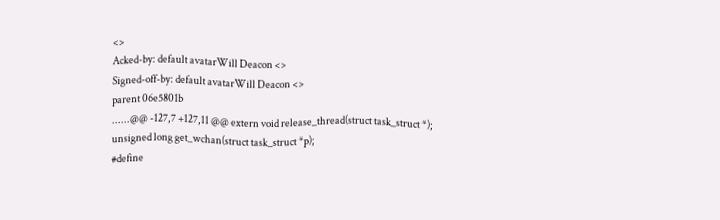<>
Acked-by: default avatarWill Deacon <>
Signed-off-by: default avatarWill Deacon <>
parent 06e5801b
......@@ -127,7 +127,11 @@ extern void release_thread(struct task_struct *);
unsigned long get_wchan(struct task_struct *p);
#define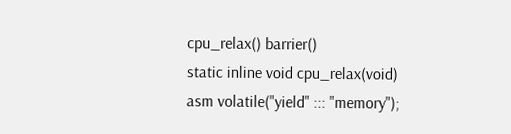cpu_relax() barrier()
static inline void cpu_relax(void)
asm volatile("yield" ::: "memory");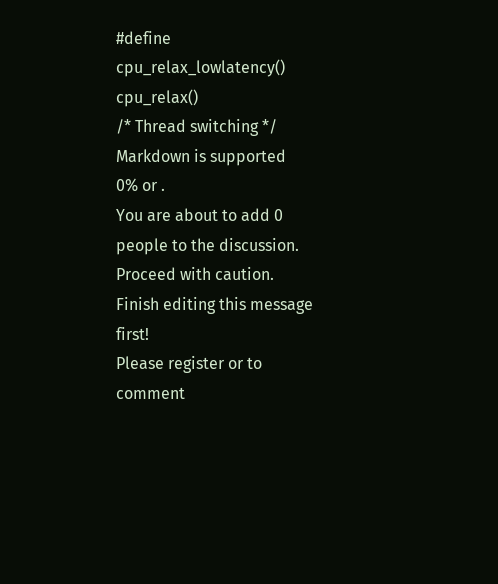#define cpu_relax_lowlatency() cpu_relax()
/* Thread switching */
Markdown is supported
0% or .
You are about to add 0 people to the discussion. Proceed with caution.
Finish editing this message first!
Please register or to comment